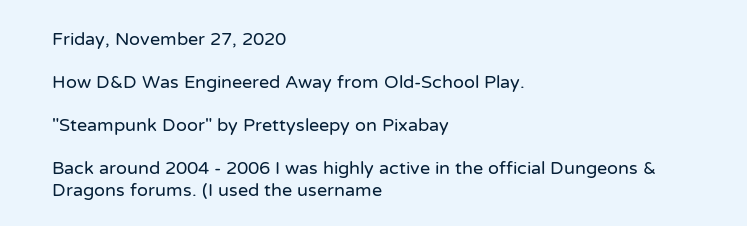Friday, November 27, 2020

How D&D Was Engineered Away from Old-School Play.

"Steampunk Door" by Prettysleepy on Pixabay

Back around 2004 - 2006 I was highly active in the official Dungeons & Dragons forums. (I used the username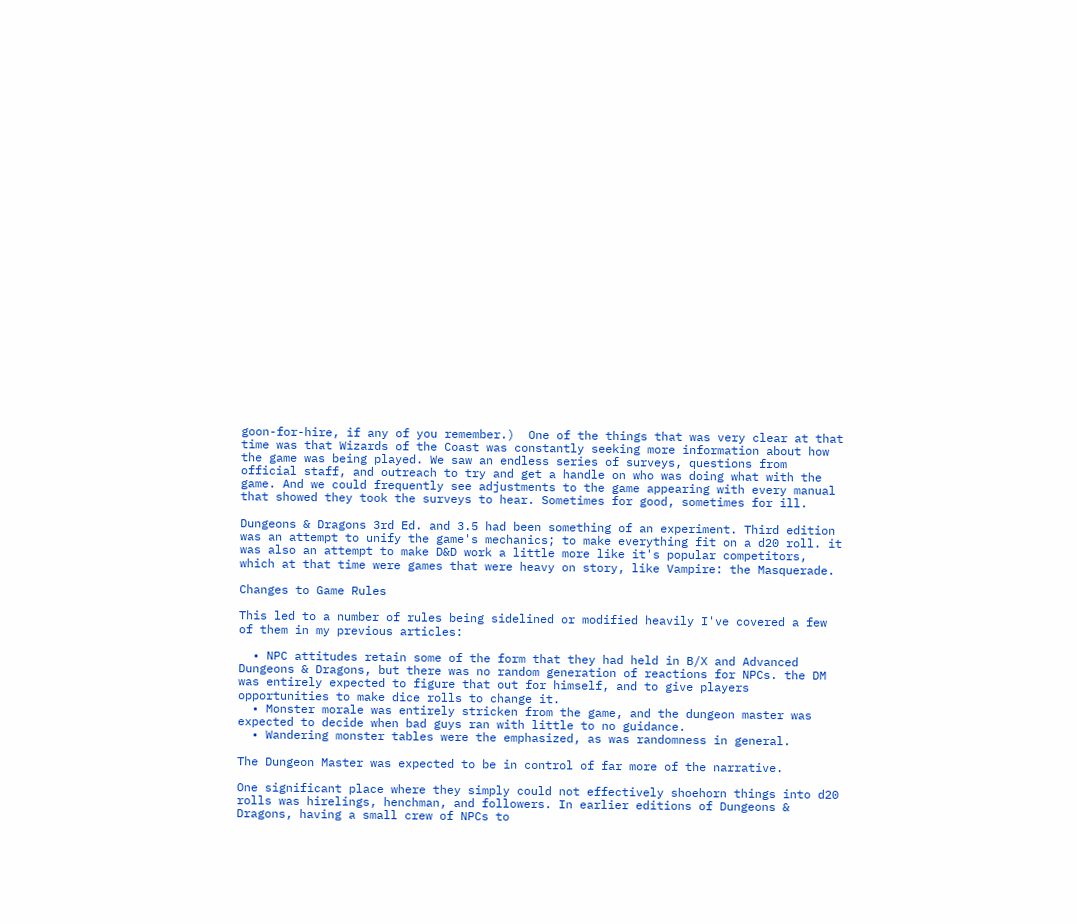goon-for-hire, if any of you remember.)  One of the things that was very clear at that time was that Wizards of the Coast was constantly seeking more information about how the game was being played. We saw an endless series of surveys, questions from official staff, and outreach to try and get a handle on who was doing what with the game. And we could frequently see adjustments to the game appearing with every manual that showed they took the surveys to hear. Sometimes for good, sometimes for ill.

Dungeons & Dragons 3rd Ed. and 3.5 had been something of an experiment. Third edition was an attempt to unify the game's mechanics; to make everything fit on a d20 roll. it was also an attempt to make D&D work a little more like it's popular competitors, which at that time were games that were heavy on story, like Vampire: the Masquerade.

Changes to Game Rules

This led to a number of rules being sidelined or modified heavily I've covered a few of them in my previous articles:

  • NPC attitudes retain some of the form that they had held in B/X and Advanced Dungeons & Dragons, but there was no random generation of reactions for NPCs. the DM was entirely expected to figure that out for himself, and to give players opportunities to make dice rolls to change it.
  • Monster morale was entirely stricken from the game, and the dungeon master was expected to decide when bad guys ran with little to no guidance.
  • Wandering monster tables were the emphasized, as was randomness in general.

The Dungeon Master was expected to be in control of far more of the narrative.

One significant place where they simply could not effectively shoehorn things into d20 rolls was hirelings, henchman, and followers. In earlier editions of Dungeons & Dragons, having a small crew of NPCs to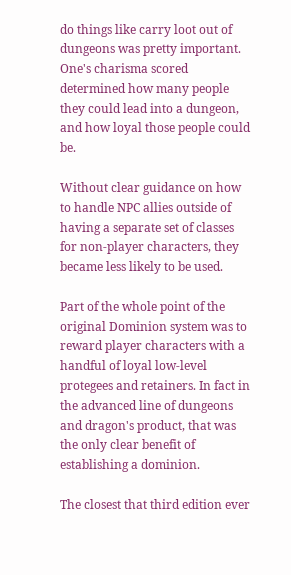do things like carry loot out of dungeons was pretty important. One's charisma scored determined how many people they could lead into a dungeon, and how loyal those people could be.

Without clear guidance on how to handle NPC allies outside of having a separate set of classes for non-player characters, they became less likely to be used.

Part of the whole point of the original Dominion system was to reward player characters with a handful of loyal low-level protegees and retainers. In fact in the advanced line of dungeons and dragon's product, that was the only clear benefit of establishing a dominion.

The closest that third edition ever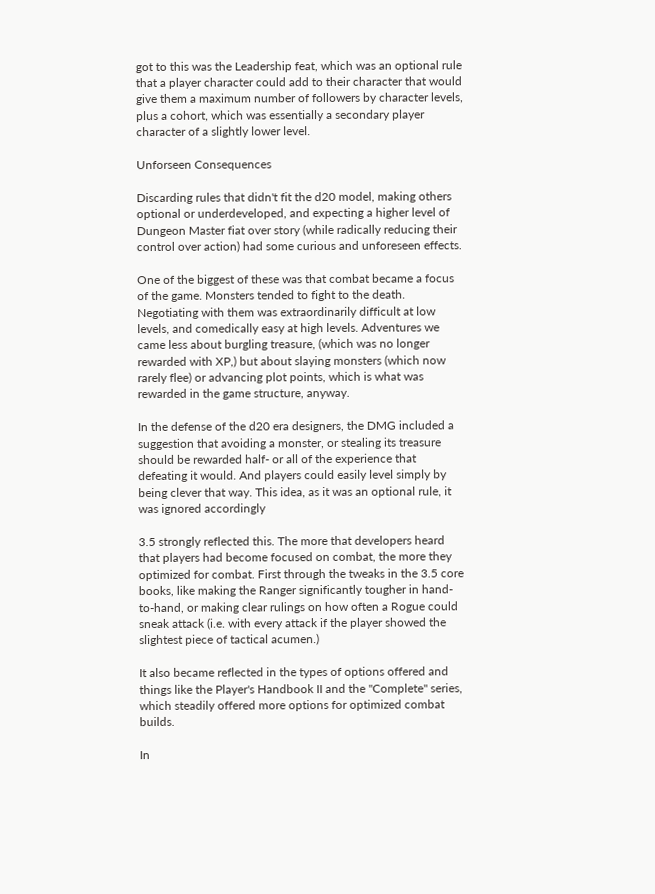got to this was the Leadership feat, which was an optional rule that a player character could add to their character that would give them a maximum number of followers by character levels, plus a cohort, which was essentially a secondary player character of a slightly lower level.

Unforseen Consequences

Discarding rules that didn't fit the d20 model, making others optional or underdeveloped, and expecting a higher level of Dungeon Master fiat over story (while radically reducing their control over action) had some curious and unforeseen effects.

One of the biggest of these was that combat became a focus of the game. Monsters tended to fight to the death. Negotiating with them was extraordinarily difficult at low levels, and comedically easy at high levels. Adventures we came less about burgling treasure, (which was no longer rewarded with XP,) but about slaying monsters (which now rarely flee) or advancing plot points, which is what was rewarded in the game structure, anyway.

In the defense of the d20 era designers, the DMG included a suggestion that avoiding a monster, or stealing its treasure should be rewarded half- or all of the experience that defeating it would. And players could easily level simply by being clever that way. This idea, as it was an optional rule, it was ignored accordingly

3.5 strongly reflected this. The more that developers heard that players had become focused on combat, the more they optimized for combat. First through the tweaks in the 3.5 core books, like making the Ranger significantly tougher in hand-to-hand, or making clear rulings on how often a Rogue could sneak attack (i.e. with every attack if the player showed the slightest piece of tactical acumen.)

It also became reflected in the types of options offered and things like the Player's Handbook II and the "Complete" series, which steadily offered more options for optimized combat builds.

In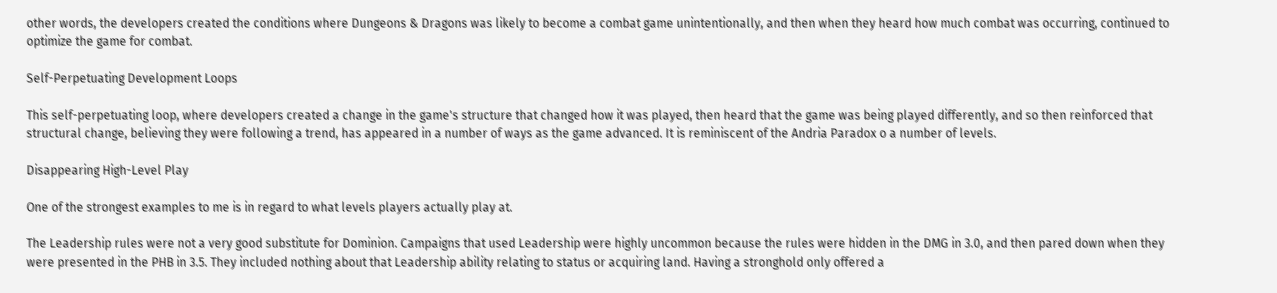other words, the developers created the conditions where Dungeons & Dragons was likely to become a combat game unintentionally, and then when they heard how much combat was occurring, continued to optimize the game for combat.

Self-Perpetuating Development Loops

This self-perpetuating loop, where developers created a change in the game's structure that changed how it was played, then heard that the game was being played differently, and so then reinforced that structural change, believing they were following a trend, has appeared in a number of ways as the game advanced. It is reminiscent of the Andria Paradox o a number of levels.

Disappearing High-Level Play

One of the strongest examples to me is in regard to what levels players actually play at.

The Leadership rules were not a very good substitute for Dominion. Campaigns that used Leadership were highly uncommon because the rules were hidden in the DMG in 3.0, and then pared down when they were presented in the PHB in 3.5. They included nothing about that Leadership ability relating to status or acquiring land. Having a stronghold only offered a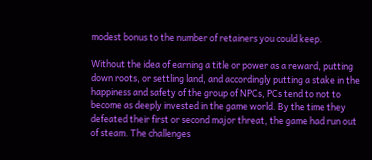modest bonus to the number of retainers you could keep.

Without the idea of earning a title or power as a reward, putting down roots, or settling land, and accordingly putting a stake in the happiness and safety of the group of NPCs, PCs tend to not to become as deeply invested in the game world. By the time they defeated their first or second major threat, the game had run out of steam. The challenges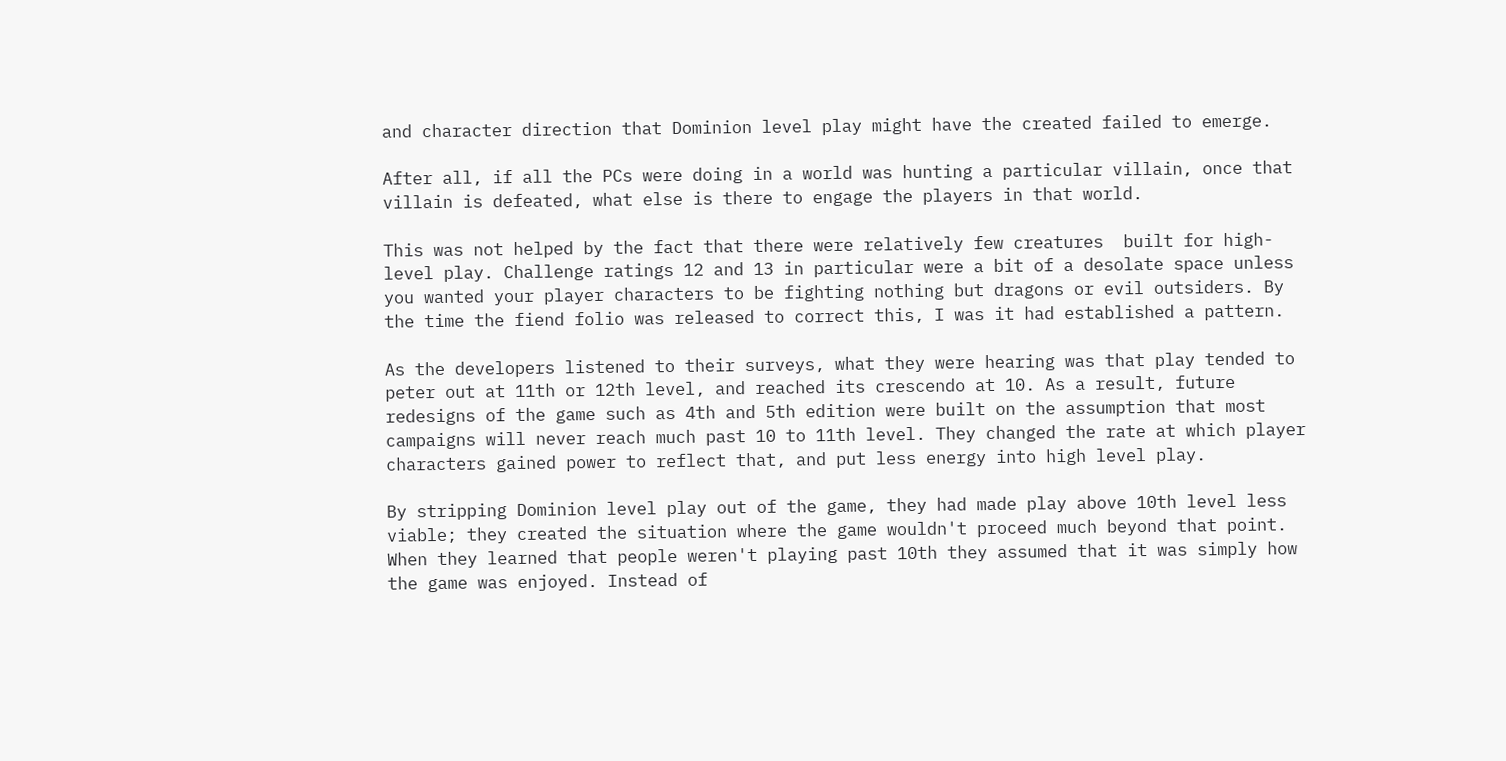and character direction that Dominion level play might have the created failed to emerge.

After all, if all the PCs were doing in a world was hunting a particular villain, once that villain is defeated, what else is there to engage the players in that world.

This was not helped by the fact that there were relatively few creatures  built for high-level play. Challenge ratings 12 and 13 in particular were a bit of a desolate space unless you wanted your player characters to be fighting nothing but dragons or evil outsiders. By the time the fiend folio was released to correct this, I was it had established a pattern.

As the developers listened to their surveys, what they were hearing was that play tended to peter out at 11th or 12th level, and reached its crescendo at 10. As a result, future redesigns of the game such as 4th and 5th edition were built on the assumption that most campaigns will never reach much past 10 to 11th level. They changed the rate at which player characters gained power to reflect that, and put less energy into high level play.

By stripping Dominion level play out of the game, they had made play above 10th level less viable; they created the situation where the game wouldn't proceed much beyond that point. When they learned that people weren't playing past 10th they assumed that it was simply how the game was enjoyed. Instead of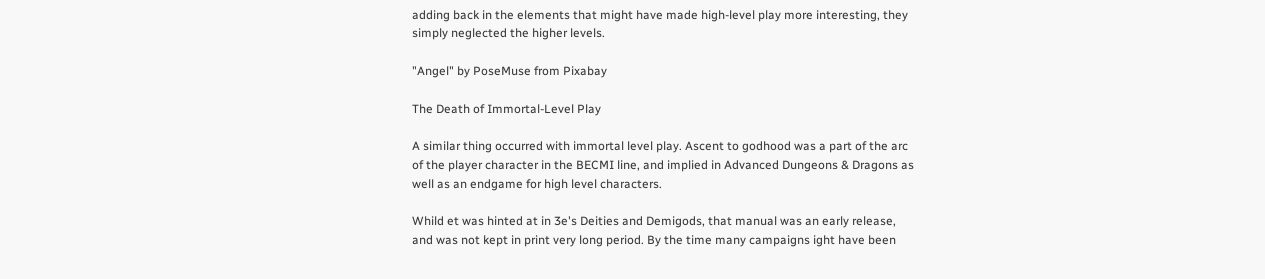adding back in the elements that might have made high-level play more interesting, they simply neglected the higher levels.

"Angel" by PoseMuse from Pixabay

The Death of Immortal-Level Play

A similar thing occurred with immortal level play. Ascent to godhood was a part of the arc of the player character in the BECMI line, and implied in Advanced Dungeons & Dragons as well as an endgame for high level characters.

Whild et was hinted at in 3e's Deities and Demigods, that manual was an early release, and was not kept in print very long period. By the time many campaigns ight have been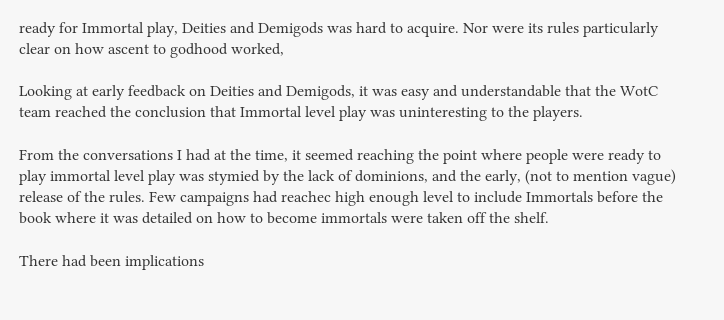ready for Immortal play, Deities and Demigods was hard to acquire. Nor were its rules particularly clear on how ascent to godhood worked,

Looking at early feedback on Deities and Demigods, it was easy and understandable that the WotC team reached the conclusion that Immortal level play was uninteresting to the players.

From the conversations I had at the time, it seemed reaching the point where people were ready to play immortal level play was stymied by the lack of dominions, and the early, (not to mention vague) release of the rules. Few campaigns had reachec high enough level to include Immortals before the book where it was detailed on how to become immortals were taken off the shelf.

There had been implications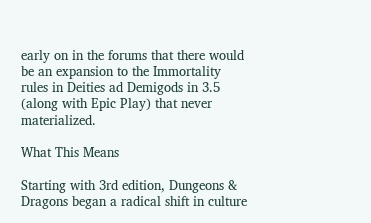early on in the forums that there would be an expansion to the Immortality rules in Deities ad Demigods in 3.5 (along with Epic Play) that never materialized.

What This Means

Starting with 3rd edition, Dungeons & Dragons began a radical shift in culture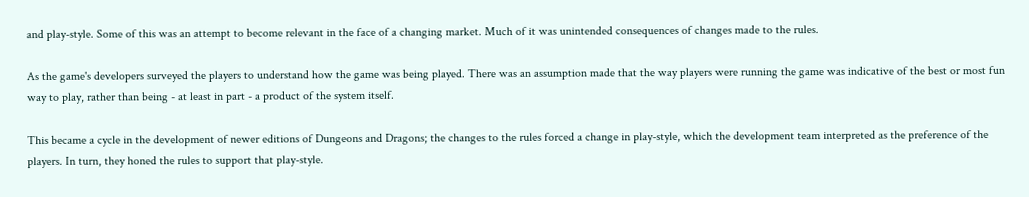and play-style. Some of this was an attempt to become relevant in the face of a changing market. Much of it was unintended consequences of changes made to the rules.

As the game's developers surveyed the players to understand how the game was being played. There was an assumption made that the way players were running the game was indicative of the best or most fun way to play, rather than being - at least in part - a product of the system itself.

This became a cycle in the development of newer editions of Dungeons and Dragons; the changes to the rules forced a change in play-style, which the development team interpreted as the preference of the players. In turn, they honed the rules to support that play-style.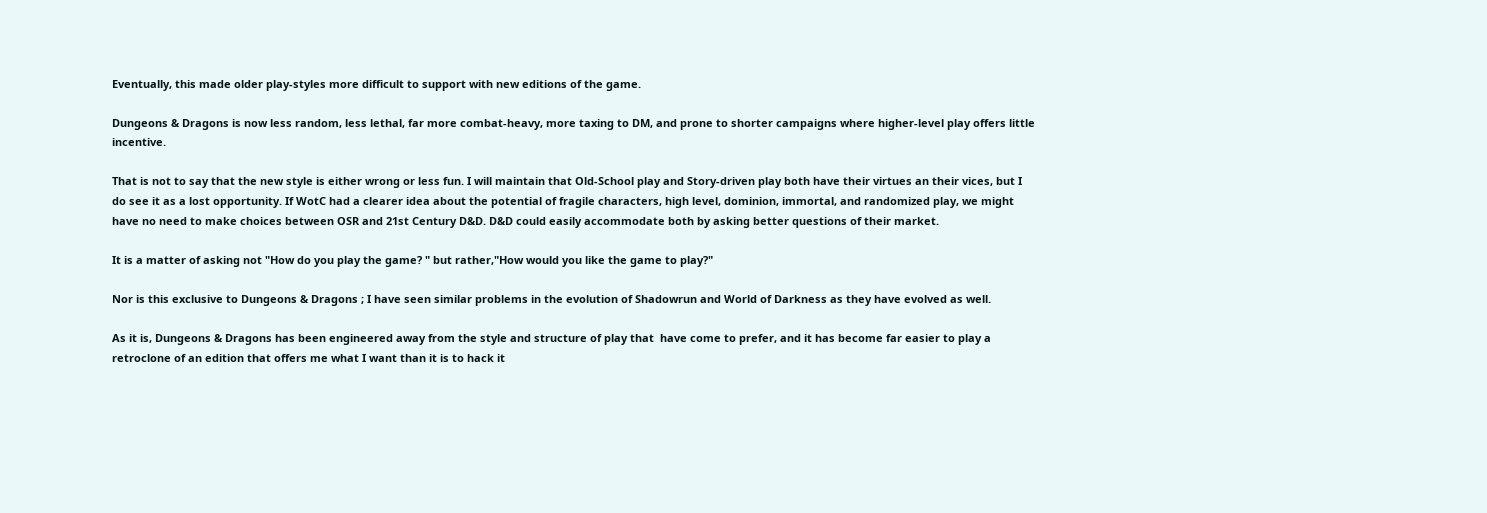Eventually, this made older play-styles more difficult to support with new editions of the game.

Dungeons & Dragons is now less random, less lethal, far more combat-heavy, more taxing to DM, and prone to shorter campaigns where higher-level play offers little incentive.

That is not to say that the new style is either wrong or less fun. I will maintain that Old-School play and Story-driven play both have their virtues an their vices, but I do see it as a lost opportunity. If WotC had a clearer idea about the potential of fragile characters, high level, dominion, immortal, and randomized play, we might have no need to make choices between OSR and 21st Century D&D. D&D could easily accommodate both by asking better questions of their market.

It is a matter of asking not "How do you play the game? " but rather,"How would you like the game to play?"

Nor is this exclusive to Dungeons & Dragons ; I have seen similar problems in the evolution of Shadowrun and World of Darkness as they have evolved as well.

As it is, Dungeons & Dragons has been engineered away from the style and structure of play that  have come to prefer, and it has become far easier to play a retroclone of an edition that offers me what I want than it is to hack it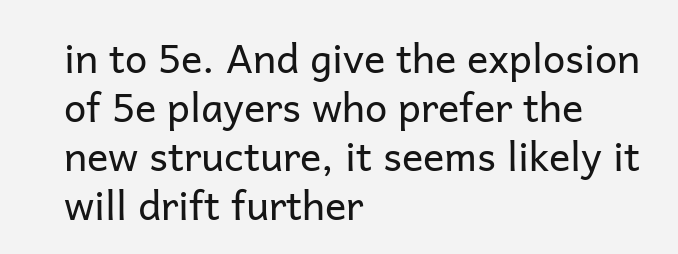in to 5e. And give the explosion of 5e players who prefer the new structure, it seems likely it will drift further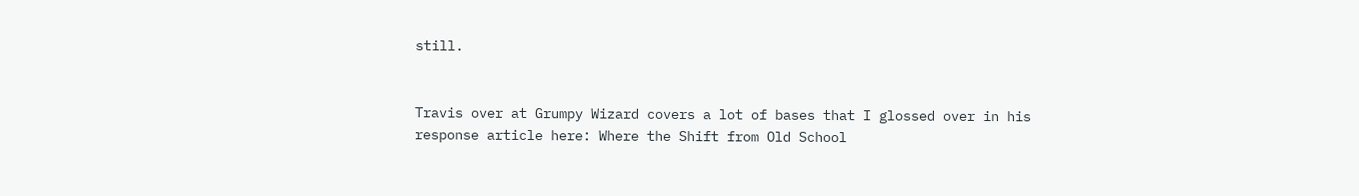still.


Travis over at Grumpy Wizard covers a lot of bases that I glossed over in his response article here: Where the Shift from Old School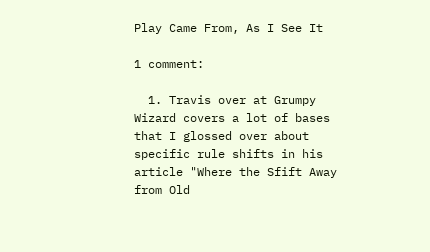Play Came From, As I See It

1 comment:

  1. Travis over at Grumpy Wizard covers a lot of bases that I glossed over about specific rule shifts in his article "Where the Sfift Away from Old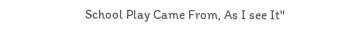School Play Came From, As I see It"